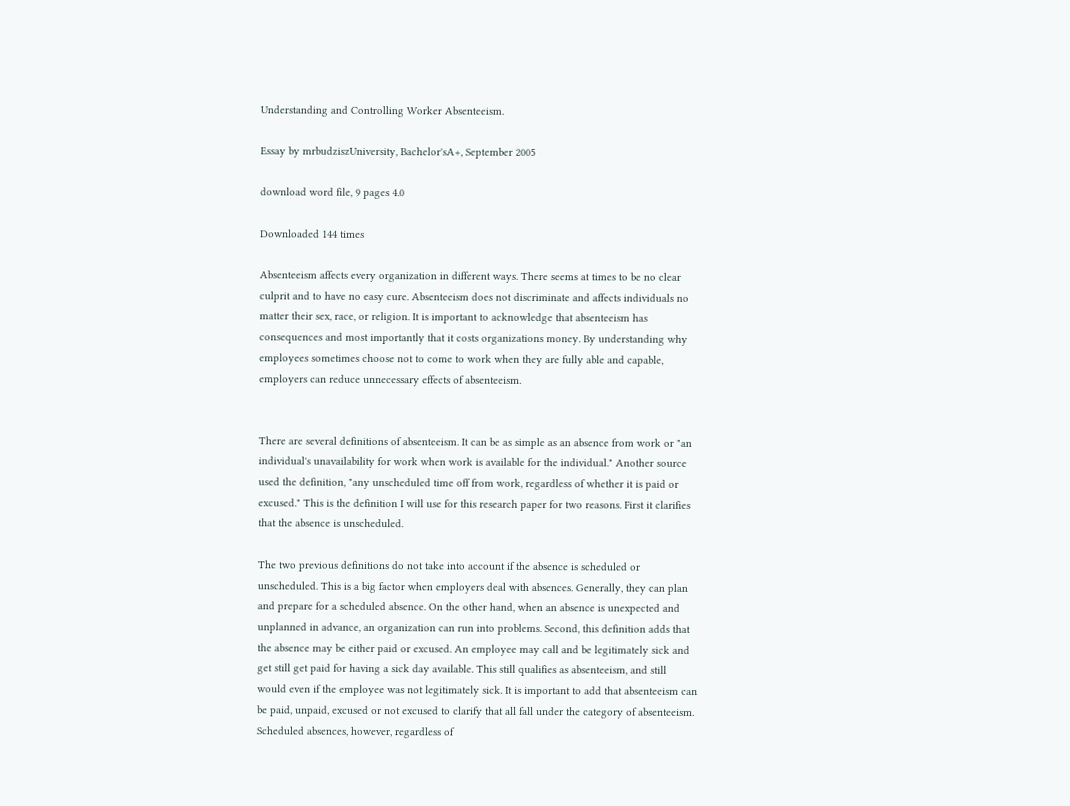Understanding and Controlling Worker Absenteeism.

Essay by mrbudziszUniversity, Bachelor'sA+, September 2005

download word file, 9 pages 4.0

Downloaded 144 times

Absenteeism affects every organization in different ways. There seems at times to be no clear culprit and to have no easy cure. Absenteeism does not discriminate and affects individuals no matter their sex, race, or religion. It is important to acknowledge that absenteeism has consequences and most importantly that it costs organizations money. By understanding why employees sometimes choose not to come to work when they are fully able and capable, employers can reduce unnecessary effects of absenteeism.


There are several definitions of absenteeism. It can be as simple as an absence from work or "an individual's unavailability for work when work is available for the individual." Another source used the definition, "any unscheduled time off from work, regardless of whether it is paid or excused." This is the definition I will use for this research paper for two reasons. First it clarifies that the absence is unscheduled.

The two previous definitions do not take into account if the absence is scheduled or unscheduled. This is a big factor when employers deal with absences. Generally, they can plan and prepare for a scheduled absence. On the other hand, when an absence is unexpected and unplanned in advance, an organization can run into problems. Second, this definition adds that the absence may be either paid or excused. An employee may call and be legitimately sick and get still get paid for having a sick day available. This still qualifies as absenteeism, and still would even if the employee was not legitimately sick. It is important to add that absenteeism can be paid, unpaid, excused or not excused to clarify that all fall under the category of absenteeism. Scheduled absences, however, regardless of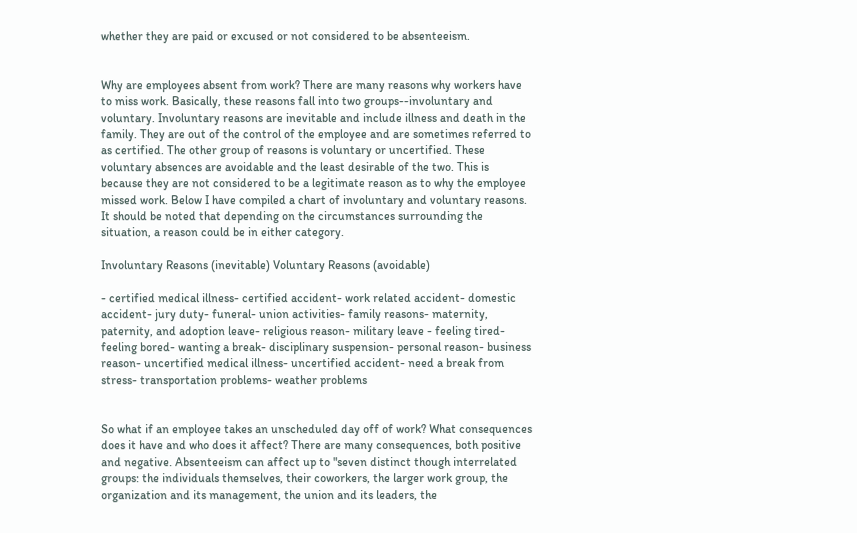whether they are paid or excused or not considered to be absenteeism.


Why are employees absent from work? There are many reasons why workers have to miss work. Basically, these reasons fall into two groups--involuntary and voluntary. Involuntary reasons are inevitable and include illness and death in the family. They are out of the control of the employee and are sometimes referred to as certified. The other group of reasons is voluntary or uncertified. These voluntary absences are avoidable and the least desirable of the two. This is because they are not considered to be a legitimate reason as to why the employee missed work. Below I have compiled a chart of involuntary and voluntary reasons. It should be noted that depending on the circumstances surrounding the situation, a reason could be in either category.

Involuntary Reasons (inevitable) Voluntary Reasons (avoidable)

- certified medical illness- certified accident- work related accident- domestic accident- jury duty- funeral- union activities- family reasons- maternity, paternity, and adoption leave- religious reason- military leave - feeling tired- feeling bored- wanting a break- disciplinary suspension- personal reason- business reason- uncertified medical illness- uncertified accident- need a break from stress- transportation problems- weather problems


So what if an employee takes an unscheduled day off of work? What consequences does it have and who does it affect? There are many consequences, both positive and negative. Absenteeism can affect up to "seven distinct though interrelated groups: the individuals themselves, their coworkers, the larger work group, the organization and its management, the union and its leaders, the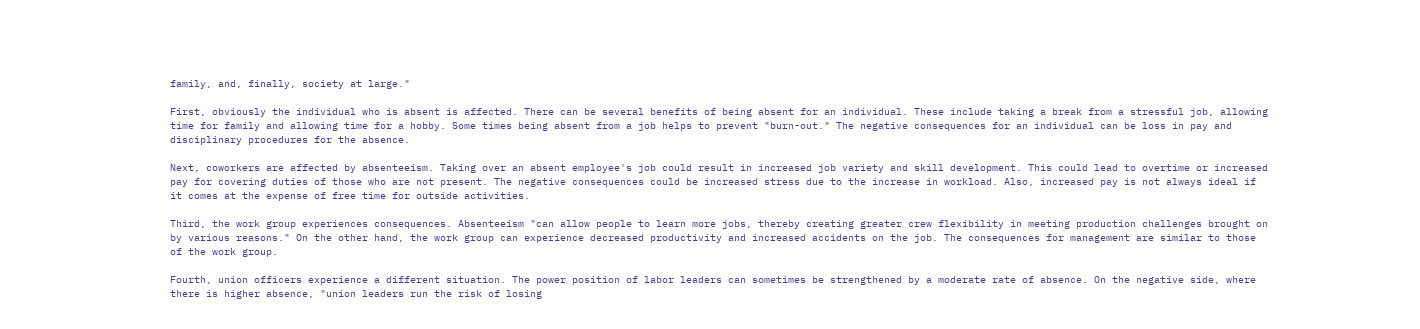family, and, finally, society at large."

First, obviously the individual who is absent is affected. There can be several benefits of being absent for an individual. These include taking a break from a stressful job, allowing time for family and allowing time for a hobby. Some times being absent from a job helps to prevent "burn-out." The negative consequences for an individual can be loss in pay and disciplinary procedures for the absence.

Next, coworkers are affected by absenteeism. Taking over an absent employee's job could result in increased job variety and skill development. This could lead to overtime or increased pay for covering duties of those who are not present. The negative consequences could be increased stress due to the increase in workload. Also, increased pay is not always ideal if it comes at the expense of free time for outside activities.

Third, the work group experiences consequences. Absenteeism "can allow people to learn more jobs, thereby creating greater crew flexibility in meeting production challenges brought on by various reasons." On the other hand, the work group can experience decreased productivity and increased accidents on the job. The consequences for management are similar to those of the work group.

Fourth, union officers experience a different situation. The power position of labor leaders can sometimes be strengthened by a moderate rate of absence. On the negative side, where there is higher absence, "union leaders run the risk of losing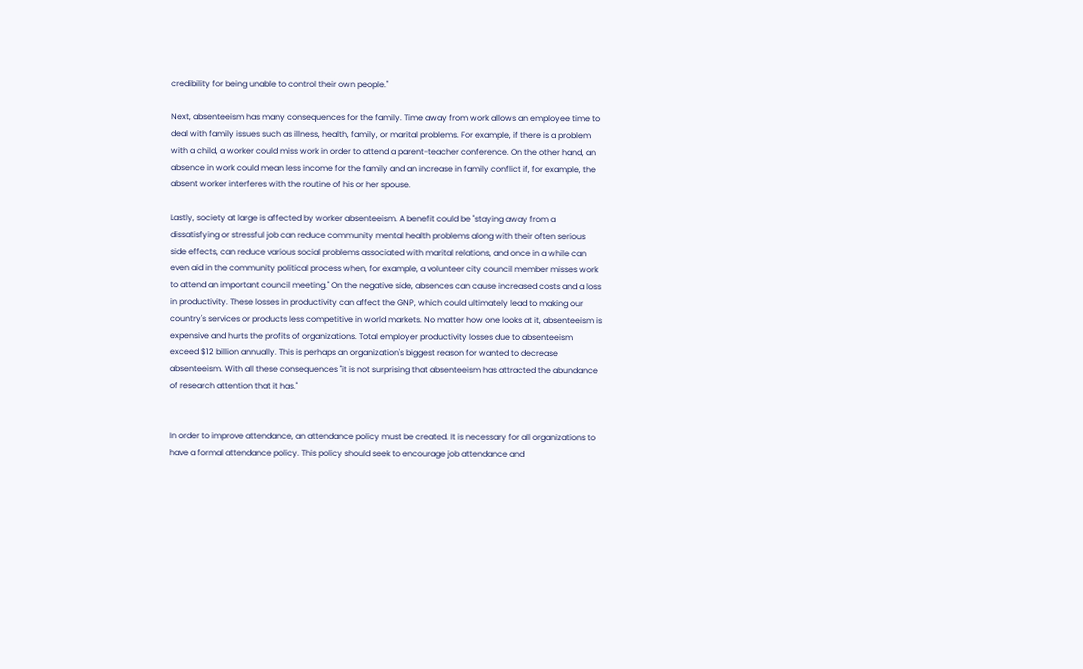credibility for being unable to control their own people."

Next, absenteeism has many consequences for the family. Time away from work allows an employee time to deal with family issues such as illness, health, family, or marital problems. For example, if there is a problem with a child, a worker could miss work in order to attend a parent-teacher conference. On the other hand, an absence in work could mean less income for the family and an increase in family conflict if, for example, the absent worker interferes with the routine of his or her spouse.

Lastly, society at large is affected by worker absenteeism. A benefit could be "staying away from a dissatisfying or stressful job can reduce community mental health problems along with their often serious side effects, can reduce various social problems associated with marital relations, and once in a while can even aid in the community political process when, for example, a volunteer city council member misses work to attend an important council meeting." On the negative side, absences can cause increased costs and a loss in productivity. These losses in productivity can affect the GNP, which could ultimately lead to making our country's services or products less competitive in world markets. No matter how one looks at it, absenteeism is expensive and hurts the profits of organizations. Total employer productivity losses due to absenteeism exceed $12 billion annually. This is perhaps an organization's biggest reason for wanted to decrease absenteeism. With all these consequences "it is not surprising that absenteeism has attracted the abundance of research attention that it has."


In order to improve attendance, an attendance policy must be created. It is necessary for all organizations to have a formal attendance policy. This policy should seek to encourage job attendance and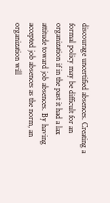discourage uncertified absences. Creating a formal policy may be difficult for an organization if in the past it had a lax attitude toward job absences. By having accepted job absences as the norm, an organization will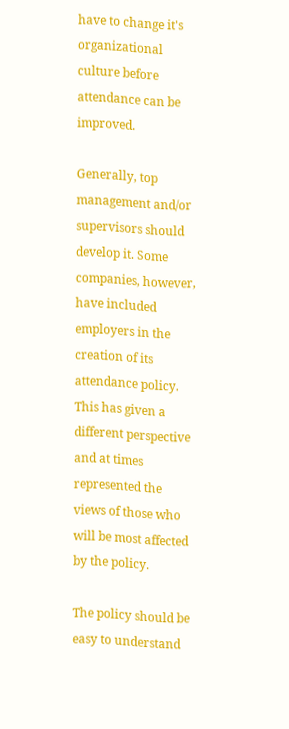have to change it's organizational culture before attendance can be improved.

Generally, top management and/or supervisors should develop it. Some companies, however, have included employers in the creation of its attendance policy. This has given a different perspective and at times represented the views of those who will be most affected by the policy.

The policy should be easy to understand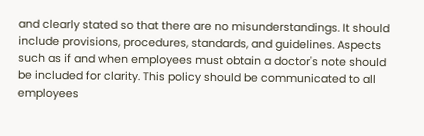and clearly stated so that there are no misunderstandings. It should include provisions, procedures, standards, and guidelines. Aspects such as if and when employees must obtain a doctor's note should be included for clarity. This policy should be communicated to all employees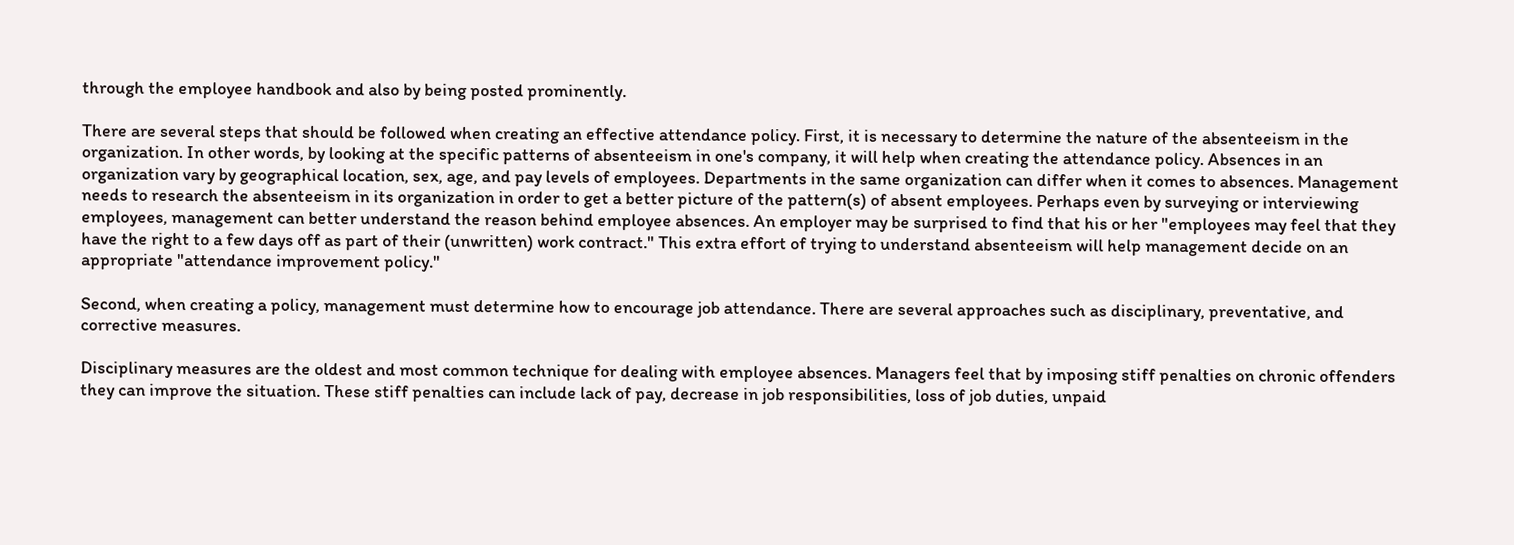through the employee handbook and also by being posted prominently.

There are several steps that should be followed when creating an effective attendance policy. First, it is necessary to determine the nature of the absenteeism in the organization. In other words, by looking at the specific patterns of absenteeism in one's company, it will help when creating the attendance policy. Absences in an organization vary by geographical location, sex, age, and pay levels of employees. Departments in the same organization can differ when it comes to absences. Management needs to research the absenteeism in its organization in order to get a better picture of the pattern(s) of absent employees. Perhaps even by surveying or interviewing employees, management can better understand the reason behind employee absences. An employer may be surprised to find that his or her "employees may feel that they have the right to a few days off as part of their (unwritten) work contract." This extra effort of trying to understand absenteeism will help management decide on an appropriate "attendance improvement policy."

Second, when creating a policy, management must determine how to encourage job attendance. There are several approaches such as disciplinary, preventative, and corrective measures.

Disciplinary measures are the oldest and most common technique for dealing with employee absences. Managers feel that by imposing stiff penalties on chronic offenders they can improve the situation. These stiff penalties can include lack of pay, decrease in job responsibilities, loss of job duties, unpaid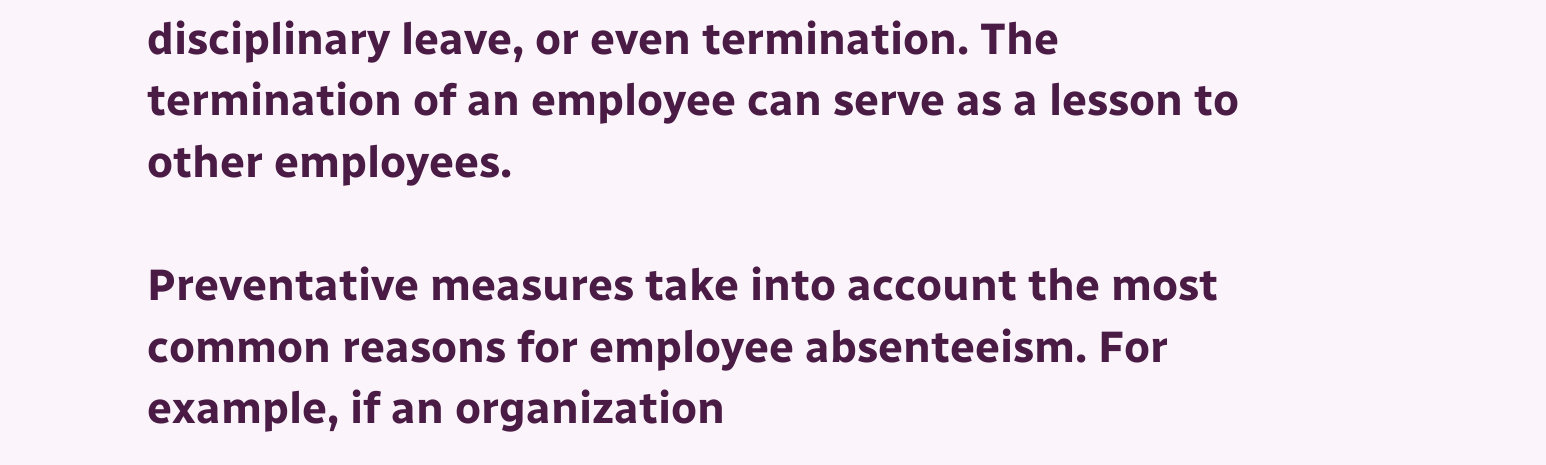disciplinary leave, or even termination. The termination of an employee can serve as a lesson to other employees.

Preventative measures take into account the most common reasons for employee absenteeism. For example, if an organization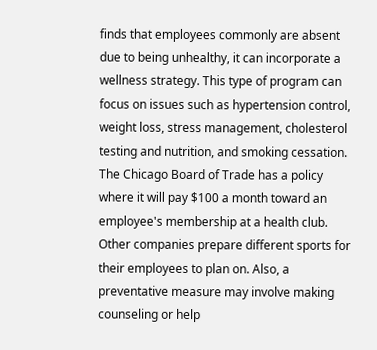finds that employees commonly are absent due to being unhealthy, it can incorporate a wellness strategy. This type of program can focus on issues such as hypertension control, weight loss, stress management, cholesterol testing and nutrition, and smoking cessation. The Chicago Board of Trade has a policy where it will pay $100 a month toward an employee's membership at a health club. Other companies prepare different sports for their employees to plan on. Also, a preventative measure may involve making counseling or help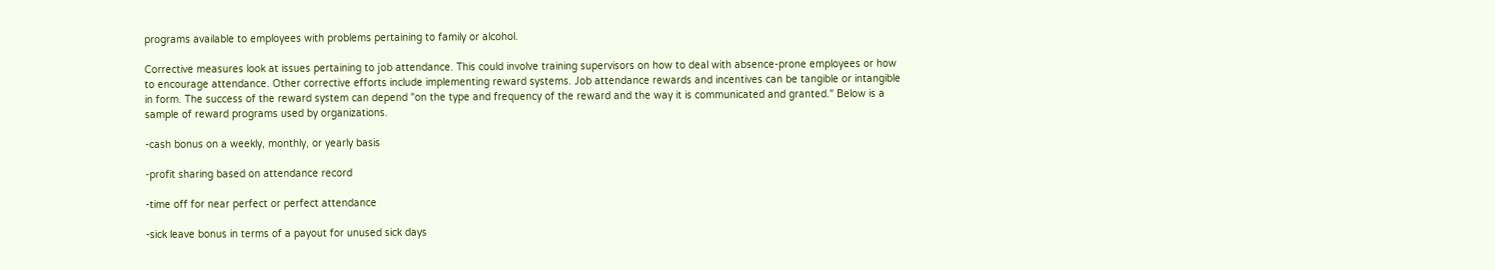programs available to employees with problems pertaining to family or alcohol.

Corrective measures look at issues pertaining to job attendance. This could involve training supervisors on how to deal with absence-prone employees or how to encourage attendance. Other corrective efforts include implementing reward systems. Job attendance rewards and incentives can be tangible or intangible in form. The success of the reward system can depend "on the type and frequency of the reward and the way it is communicated and granted." Below is a sample of reward programs used by organizations.

-cash bonus on a weekly, monthly, or yearly basis

-profit sharing based on attendance record

-time off for near perfect or perfect attendance

-sick leave bonus in terms of a payout for unused sick days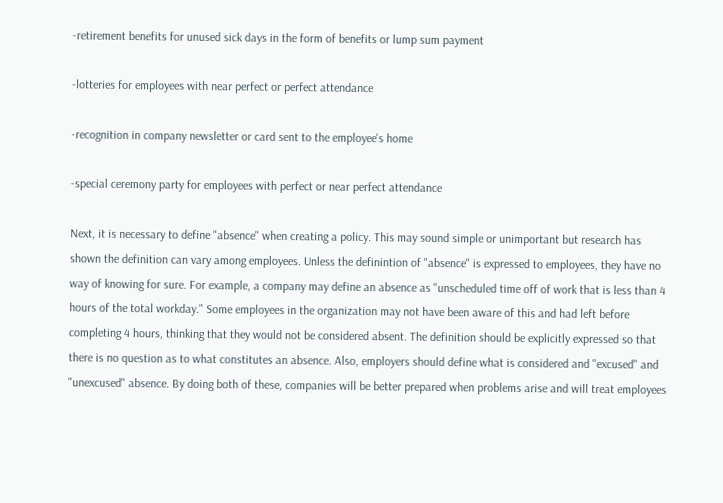-retirement benefits for unused sick days in the form of benefits or lump sum payment

-lotteries for employees with near perfect or perfect attendance

-recognition in company newsletter or card sent to the employee's home

-special ceremony party for employees with perfect or near perfect attendance

Next, it is necessary to define "absence" when creating a policy. This may sound simple or unimportant but research has shown the definition can vary among employees. Unless the definintion of "absence" is expressed to employees, they have no way of knowing for sure. For example, a company may define an absence as "unscheduled time off of work that is less than 4 hours of the total workday." Some employees in the organization may not have been aware of this and had left before completing 4 hours, thinking that they would not be considered absent. The definition should be explicitly expressed so that there is no question as to what constitutes an absence. Also, employers should define what is considered and "excused" and "unexcused" absence. By doing both of these, companies will be better prepared when problems arise and will treat employees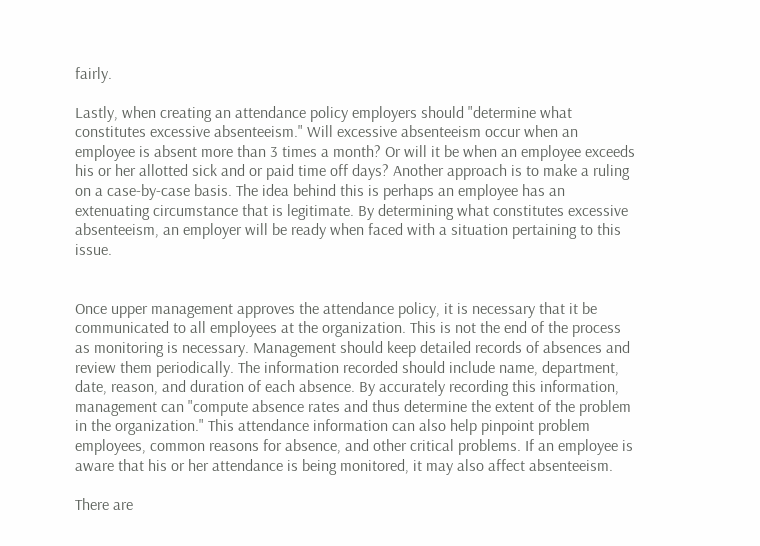fairly.

Lastly, when creating an attendance policy employers should "determine what constitutes excessive absenteeism." Will excessive absenteeism occur when an employee is absent more than 3 times a month? Or will it be when an employee exceeds his or her allotted sick and or paid time off days? Another approach is to make a ruling on a case-by-case basis. The idea behind this is perhaps an employee has an extenuating circumstance that is legitimate. By determining what constitutes excessive absenteeism, an employer will be ready when faced with a situation pertaining to this issue.


Once upper management approves the attendance policy, it is necessary that it be communicated to all employees at the organization. This is not the end of the process as monitoring is necessary. Management should keep detailed records of absences and review them periodically. The information recorded should include name, department, date, reason, and duration of each absence. By accurately recording this information, management can "compute absence rates and thus determine the extent of the problem in the organization." This attendance information can also help pinpoint problem employees, common reasons for absence, and other critical problems. If an employee is aware that his or her attendance is being monitored, it may also affect absenteeism.

There are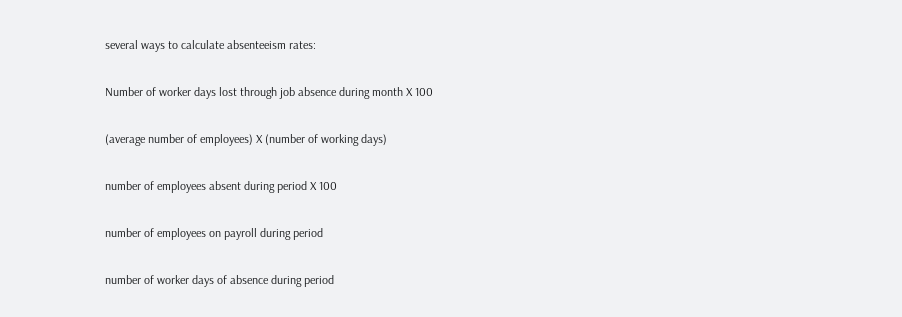several ways to calculate absenteeism rates:

Number of worker days lost through job absence during month X 100

(average number of employees) X (number of working days)

number of employees absent during period X 100

number of employees on payroll during period

number of worker days of absence during period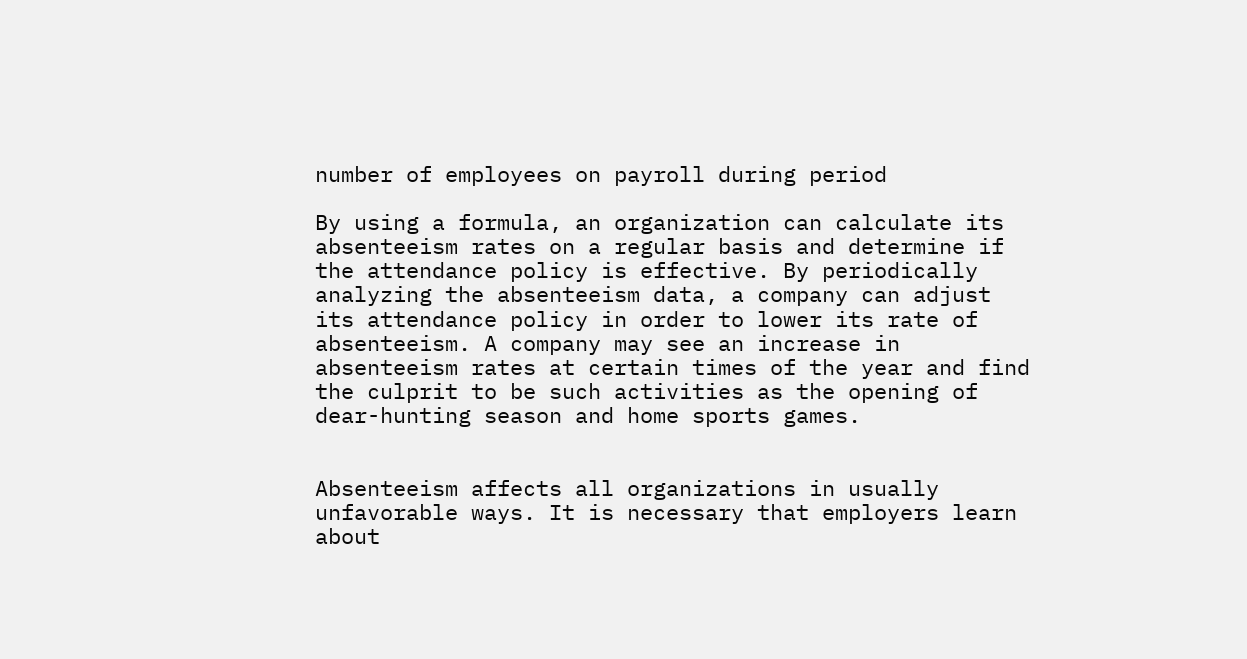number of employees on payroll during period

By using a formula, an organization can calculate its absenteeism rates on a regular basis and determine if the attendance policy is effective. By periodically analyzing the absenteeism data, a company can adjust its attendance policy in order to lower its rate of absenteeism. A company may see an increase in absenteeism rates at certain times of the year and find the culprit to be such activities as the opening of dear-hunting season and home sports games.


Absenteeism affects all organizations in usually unfavorable ways. It is necessary that employers learn about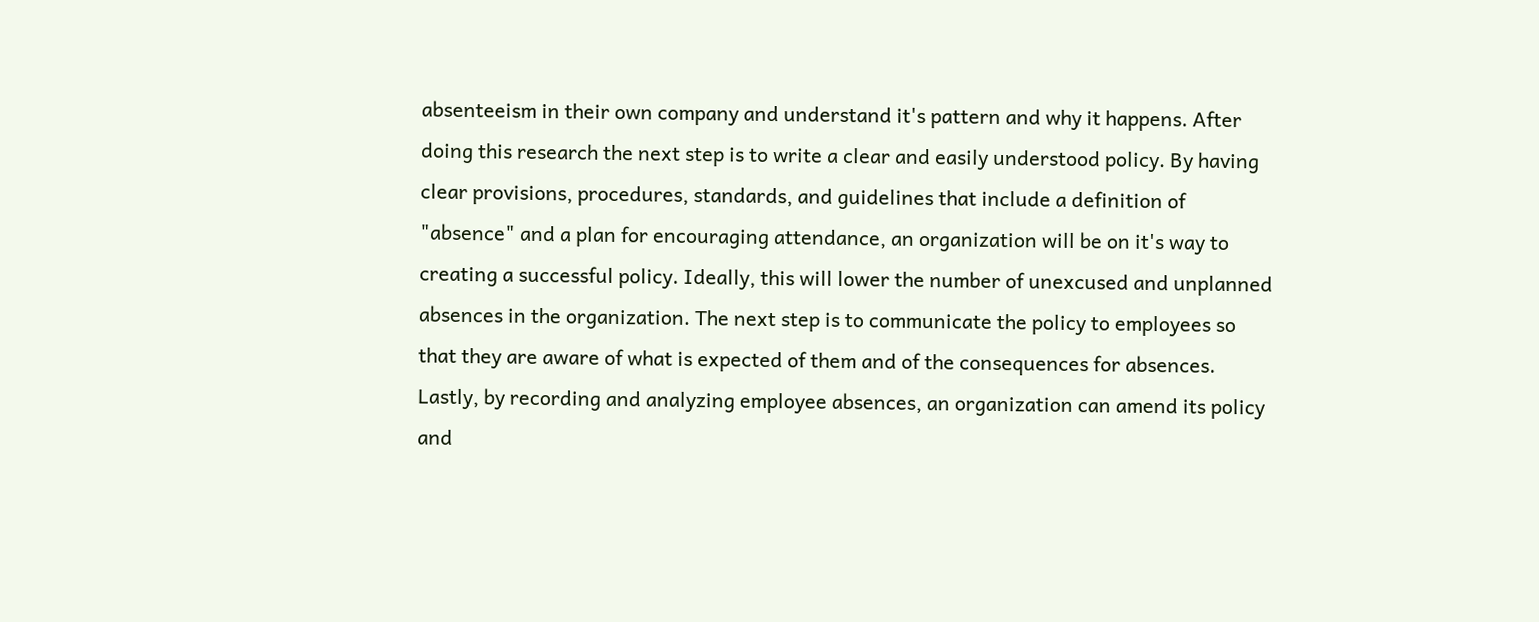absenteeism in their own company and understand it's pattern and why it happens. After doing this research the next step is to write a clear and easily understood policy. By having clear provisions, procedures, standards, and guidelines that include a definition of "absence" and a plan for encouraging attendance, an organization will be on it's way to creating a successful policy. Ideally, this will lower the number of unexcused and unplanned absences in the organization. The next step is to communicate the policy to employees so that they are aware of what is expected of them and of the consequences for absences. Lastly, by recording and analyzing employee absences, an organization can amend its policy and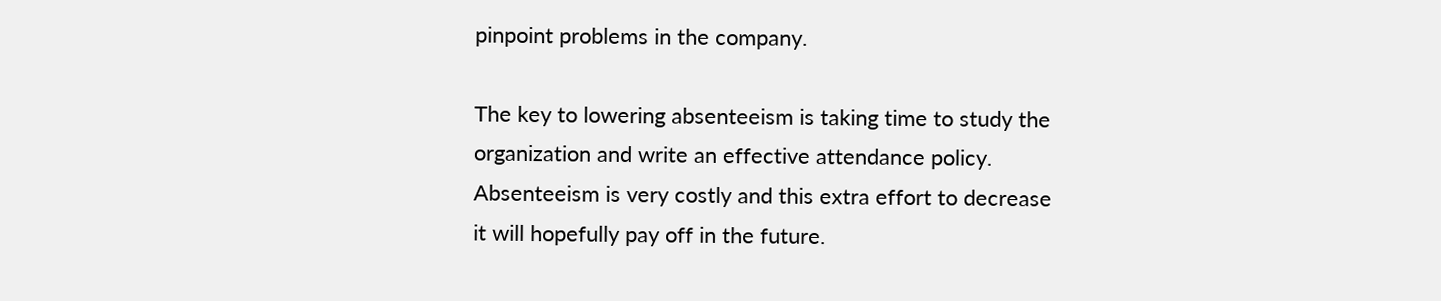pinpoint problems in the company.

The key to lowering absenteeism is taking time to study the organization and write an effective attendance policy. Absenteeism is very costly and this extra effort to decrease it will hopefully pay off in the future.